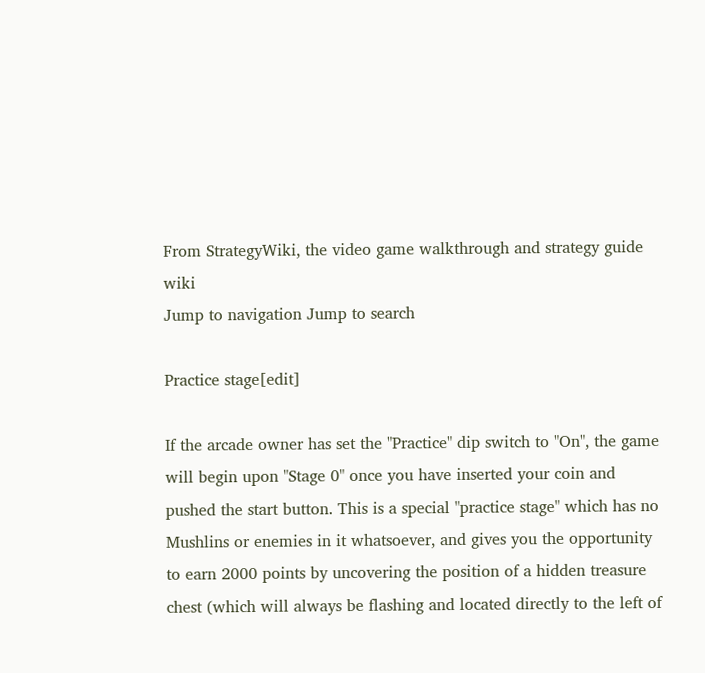From StrategyWiki, the video game walkthrough and strategy guide wiki
Jump to navigation Jump to search

Practice stage[edit]

If the arcade owner has set the "Practice" dip switch to "On", the game will begin upon "Stage 0" once you have inserted your coin and pushed the start button. This is a special "practice stage" which has no Mushlins or enemies in it whatsoever, and gives you the opportunity to earn 2000 points by uncovering the position of a hidden treasure chest (which will always be flashing and located directly to the left of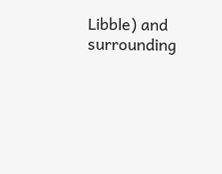Libble) and surrounding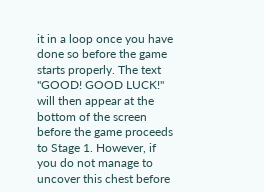it in a loop once you have done so before the game starts properly. The text "GOOD! GOOD LUCK!" will then appear at the bottom of the screen before the game proceeds to Stage 1. However, if you do not manage to uncover this chest before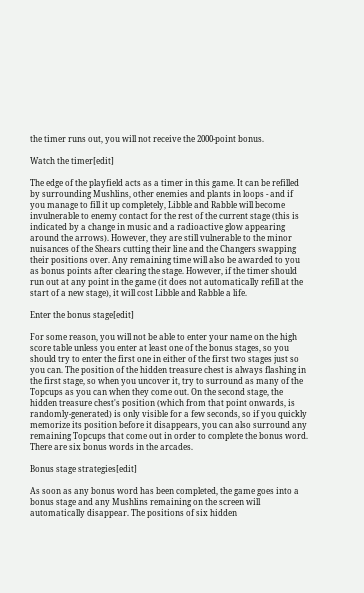the timer runs out, you will not receive the 2000-point bonus.

Watch the timer[edit]

The edge of the playfield acts as a timer in this game. It can be refilled by surrounding Mushlins, other enemies and plants in loops - and if you manage to fill it up completely, Libble and Rabble will become invulnerable to enemy contact for the rest of the current stage (this is indicated by a change in music and a radioactive glow appearing around the arrows). However, they are still vulnerable to the minor nuisances of the Shears cutting their line and the Changers swapping their positions over. Any remaining time will also be awarded to you as bonus points after clearing the stage. However, if the timer should run out at any point in the game (it does not automatically refill at the start of a new stage), it will cost Libble and Rabble a life.

Enter the bonus stage[edit]

For some reason, you will not be able to enter your name on the high score table unless you enter at least one of the bonus stages, so you should try to enter the first one in either of the first two stages just so you can. The position of the hidden treasure chest is always flashing in the first stage, so when you uncover it, try to surround as many of the Topcups as you can when they come out. On the second stage, the hidden treasure chest's position (which from that point onwards, is randomly-generated) is only visible for a few seconds, so if you quickly memorize its position before it disappears, you can also surround any remaining Topcups that come out in order to complete the bonus word. There are six bonus words in the arcades.

Bonus stage strategies[edit]

As soon as any bonus word has been completed, the game goes into a bonus stage and any Mushlins remaining on the screen will automatically disappear. The positions of six hidden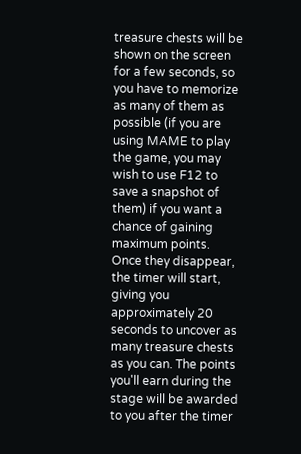treasure chests will be shown on the screen for a few seconds, so you have to memorize as many of them as possible (if you are using MAME to play the game, you may wish to use F12 to save a snapshot of them) if you want a chance of gaining maximum points. Once they disappear, the timer will start, giving you approximately 20 seconds to uncover as many treasure chests as you can. The points you'll earn during the stage will be awarded to you after the timer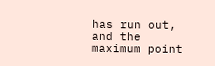has run out, and the maximum point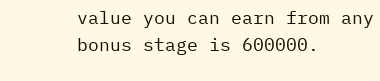value you can earn from any bonus stage is 600000.